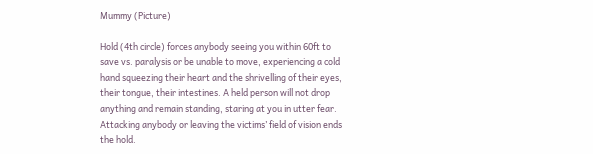Mummy (Picture)

Hold (4th circle) forces anybody seeing you within 60ft to save vs. paralysis or be unable to move, experiencing a cold hand squeezing their heart and the shrivelling of their eyes, their tongue, their intestines. A held person will not drop anything and remain standing, staring at you in utter fear. Attacking anybody or leaving the victims’ field of vision ends the hold.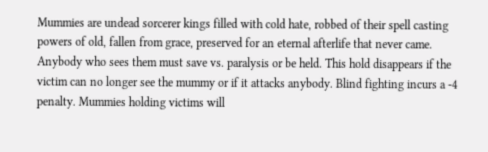Mummies are undead sorcerer kings filled with cold hate, robbed of their spell casting powers of old, fallen from grace, preserved for an eternal afterlife that never came. Anybody who sees them must save vs. paralysis or be held. This hold disappears if the victim can no longer see the mummy or if it attacks anybody. Blind fighting incurs a -4 penalty. Mummies holding victims will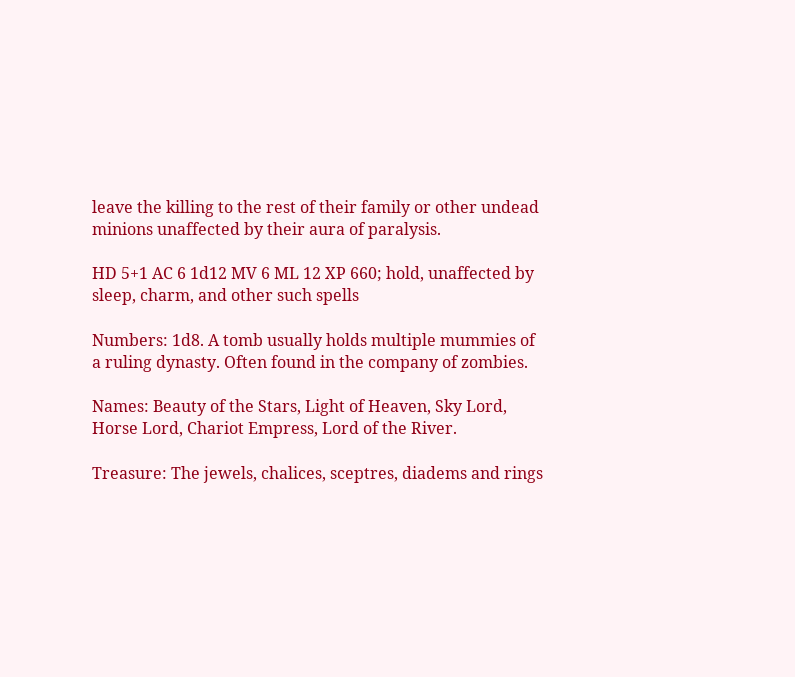leave the killing to the rest of their family or other undead minions unaffected by their aura of paralysis.

HD 5+1 AC 6 1d12 MV 6 ML 12 XP 660; hold, unaffected by sleep, charm, and other such spells

Numbers: 1d8. A tomb usually holds multiple mummies of a ruling dynasty. Often found in the company of zombies.

Names: Beauty of the Stars, Light of Heaven, Sky Lord, Horse Lord, Chariot Empress, Lord of the River.

Treasure: The jewels, chalices, sceptres, diadems and rings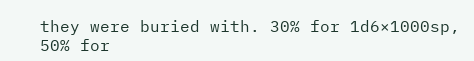they were buried with. 30% for 1d6×1000sp, 50% for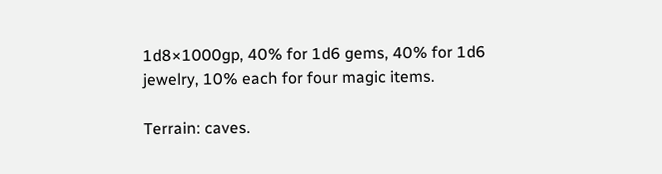1d8×1000gp, 40% for 1d6 gems, 40% for 1d6 jewelry, 10% each for four magic items.

Terrain: caves.